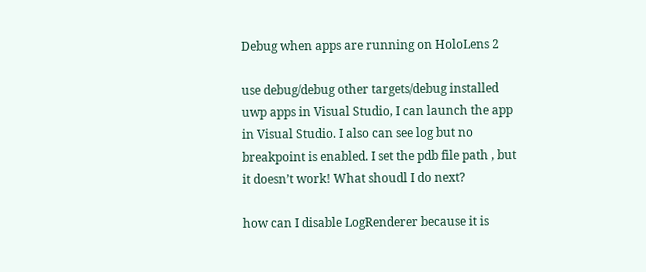Debug when apps are running on HoloLens 2

use debug/debug other targets/debug installed uwp apps in Visual Studio, I can launch the app in Visual Studio. I also can see log but no breakpoint is enabled. I set the pdb file path , but it doesn’t work! What shoudl I do next?

how can I disable LogRenderer because it is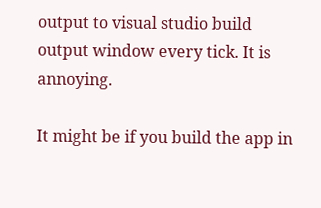output to visual studio build output window every tick. It is annoying.

It might be if you build the app in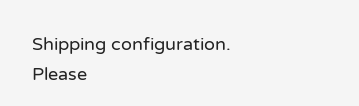Shipping configuration. Please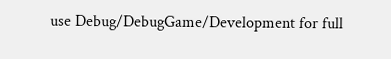use Debug/DebugGame/Development for full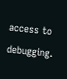access to debugging.